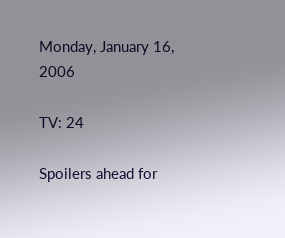Monday, January 16, 2006

TV: 24

Spoilers ahead for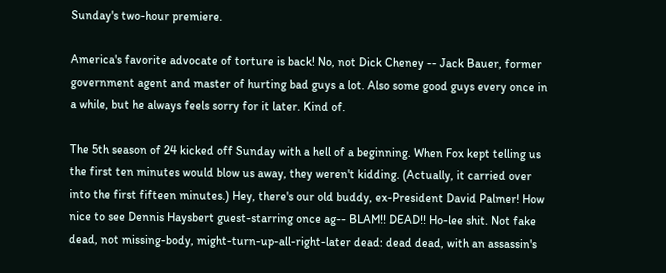Sunday's two-hour premiere.

America's favorite advocate of torture is back! No, not Dick Cheney -- Jack Bauer, former government agent and master of hurting bad guys a lot. Also some good guys every once in a while, but he always feels sorry for it later. Kind of.

The 5th season of 24 kicked off Sunday with a hell of a beginning. When Fox kept telling us the first ten minutes would blow us away, they weren't kidding. (Actually, it carried over into the first fifteen minutes.) Hey, there's our old buddy, ex-President David Palmer! How nice to see Dennis Haysbert guest-starring once ag-- BLAM!! DEAD!! Ho-lee shit. Not fake dead, not missing-body, might-turn-up-all-right-later dead: dead dead, with an assassin's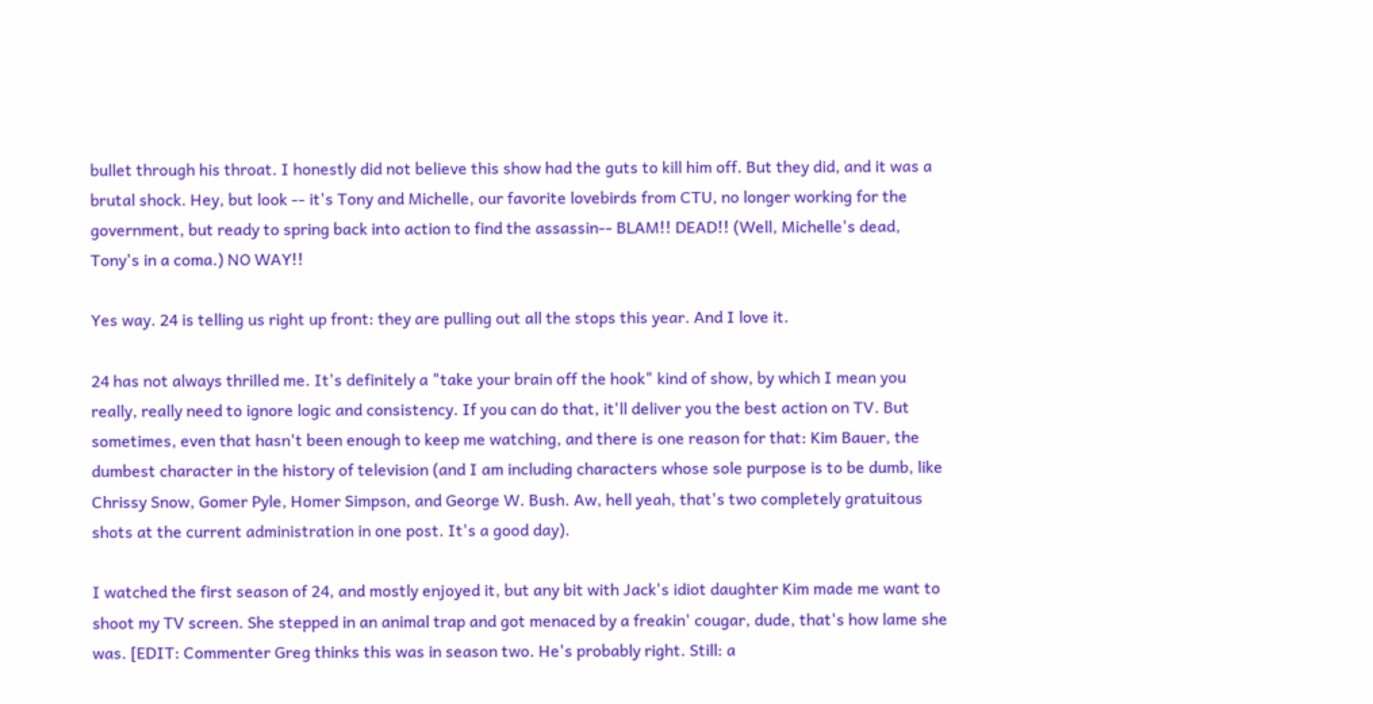bullet through his throat. I honestly did not believe this show had the guts to kill him off. But they did, and it was a brutal shock. Hey, but look -- it's Tony and Michelle, our favorite lovebirds from CTU, no longer working for the government, but ready to spring back into action to find the assassin-- BLAM!! DEAD!! (Well, Michelle's dead, Tony's in a coma.) NO WAY!!

Yes way. 24 is telling us right up front: they are pulling out all the stops this year. And I love it.

24 has not always thrilled me. It's definitely a "take your brain off the hook" kind of show, by which I mean you really, really need to ignore logic and consistency. If you can do that, it'll deliver you the best action on TV. But sometimes, even that hasn't been enough to keep me watching, and there is one reason for that: Kim Bauer, the dumbest character in the history of television (and I am including characters whose sole purpose is to be dumb, like Chrissy Snow, Gomer Pyle, Homer Simpson, and George W. Bush. Aw, hell yeah, that's two completely gratuitous shots at the current administration in one post. It's a good day).

I watched the first season of 24, and mostly enjoyed it, but any bit with Jack's idiot daughter Kim made me want to shoot my TV screen. She stepped in an animal trap and got menaced by a freakin' cougar, dude, that's how lame she was. [EDIT: Commenter Greg thinks this was in season two. He's probably right. Still: a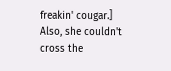freakin' cougar.] Also, she couldn't cross the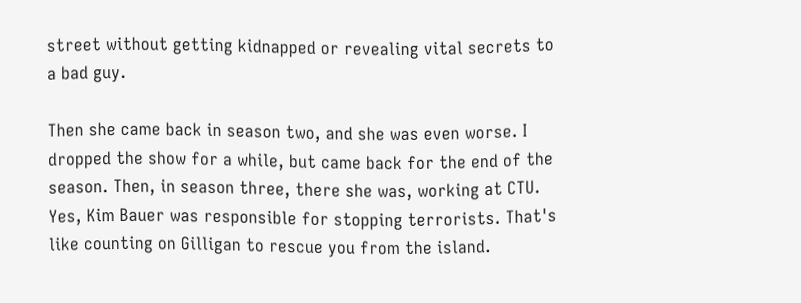street without getting kidnapped or revealing vital secrets to a bad guy.

Then she came back in season two, and she was even worse. I dropped the show for a while, but came back for the end of the season. Then, in season three, there she was, working at CTU. Yes, Kim Bauer was responsible for stopping terrorists. That's like counting on Gilligan to rescue you from the island.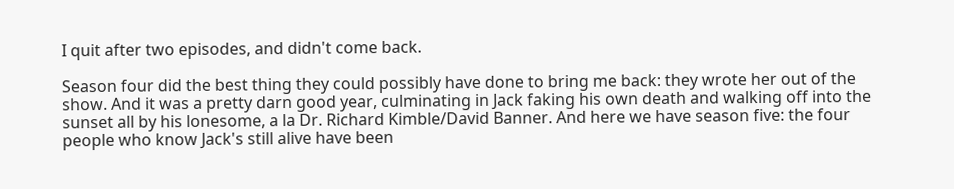I quit after two episodes, and didn't come back.

Season four did the best thing they could possibly have done to bring me back: they wrote her out of the show. And it was a pretty darn good year, culminating in Jack faking his own death and walking off into the sunset all by his lonesome, a la Dr. Richard Kimble/David Banner. And here we have season five: the four people who know Jack's still alive have been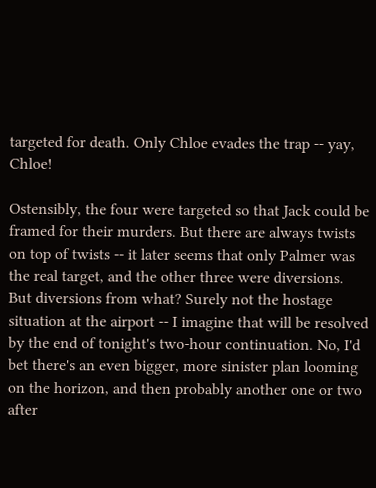targeted for death. Only Chloe evades the trap -- yay, Chloe!

Ostensibly, the four were targeted so that Jack could be framed for their murders. But there are always twists on top of twists -- it later seems that only Palmer was the real target, and the other three were diversions. But diversions from what? Surely not the hostage situation at the airport -- I imagine that will be resolved by the end of tonight's two-hour continuation. No, I'd bet there's an even bigger, more sinister plan looming on the horizon, and then probably another one or two after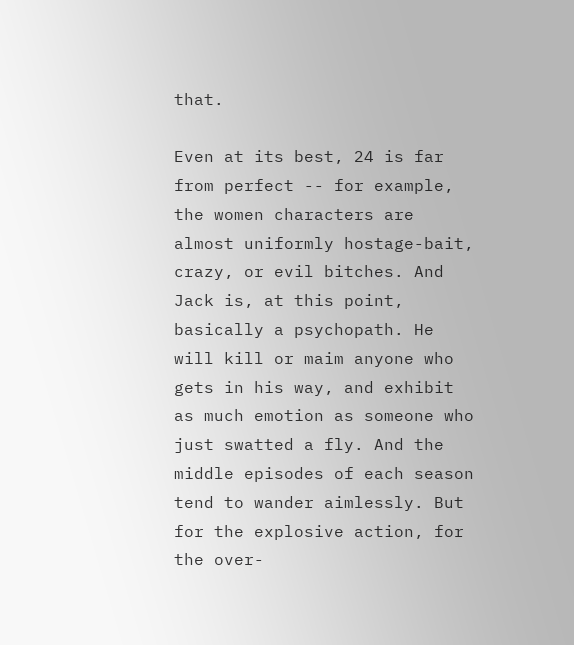that.

Even at its best, 24 is far from perfect -- for example, the women characters are almost uniformly hostage-bait, crazy, or evil bitches. And Jack is, at this point, basically a psychopath. He will kill or maim anyone who gets in his way, and exhibit as much emotion as someone who just swatted a fly. And the middle episodes of each season tend to wander aimlessly. But for the explosive action, for the over-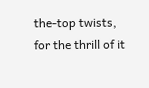the-top twists, for the thrill of it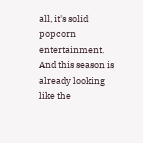all, it's solid popcorn entertainment. And this season is already looking like the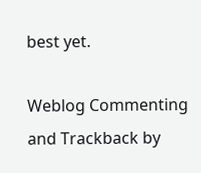best yet.

Weblog Commenting and Trackback by